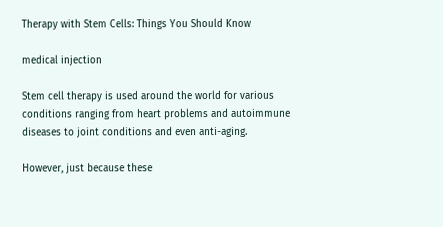Therapy with Stem Cells: Things You Should Know

medical injection

Stem cell therapy is used around the world for various conditions ranging from heart problems and autoimmune diseases to joint conditions and even anti-aging.

However, just because these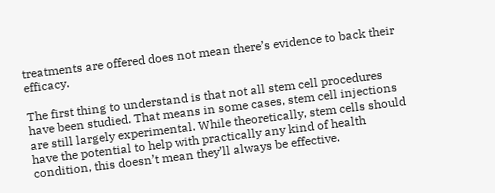treatments are offered does not mean there’s evidence to back their efficacy.

The first thing to understand is that not all stem cell procedures have been studied. That means in some cases, stem cell injections are still largely experimental. While theoretically, stem cells should have the potential to help with practically any kind of health condition, this doesn’t mean they’ll always be effective.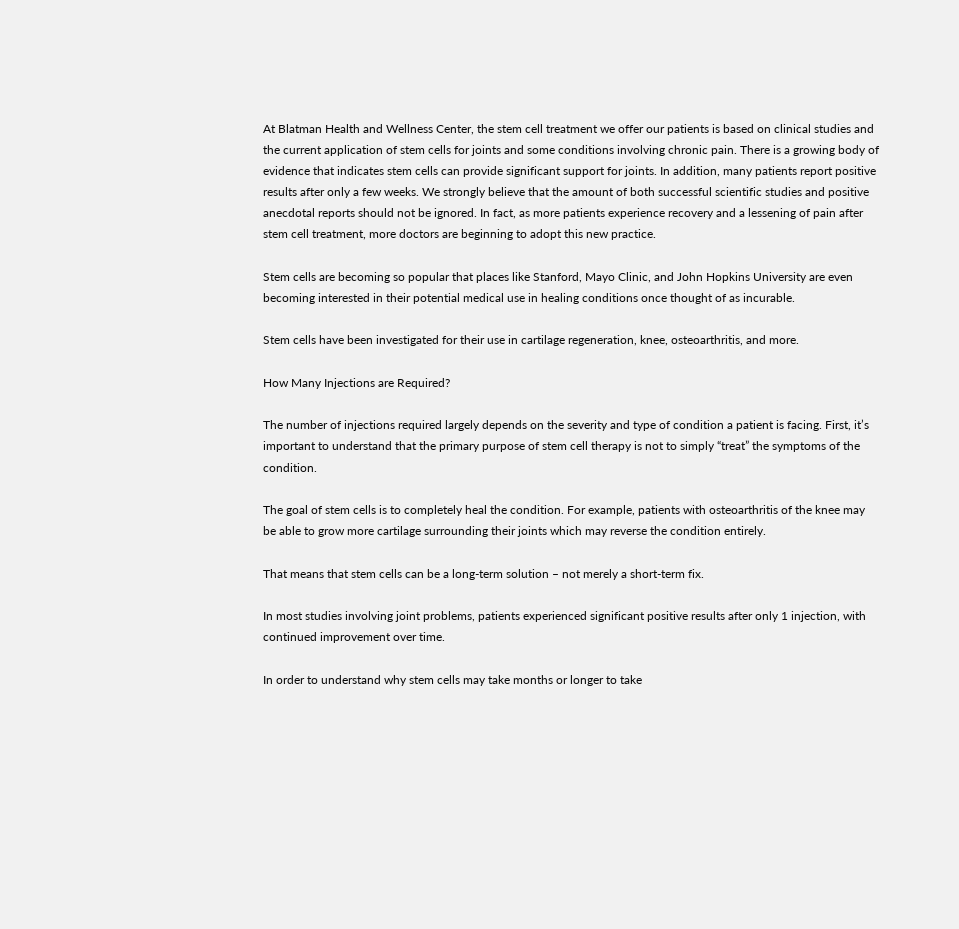At Blatman Health and Wellness Center, the stem cell treatment we offer our patients is based on clinical studies and the current application of stem cells for joints and some conditions involving chronic pain. There is a growing body of evidence that indicates stem cells can provide significant support for joints. In addition, many patients report positive results after only a few weeks. We strongly believe that the amount of both successful scientific studies and positive anecdotal reports should not be ignored. In fact, as more patients experience recovery and a lessening of pain after stem cell treatment, more doctors are beginning to adopt this new practice.

Stem cells are becoming so popular that places like Stanford, Mayo Clinic, and John Hopkins University are even becoming interested in their potential medical use in healing conditions once thought of as incurable.

Stem cells have been investigated for their use in cartilage regeneration, knee, osteoarthritis, and more.

How Many Injections are Required?

The number of injections required largely depends on the severity and type of condition a patient is facing. First, it’s important to understand that the primary purpose of stem cell therapy is not to simply “treat” the symptoms of the condition.

The goal of stem cells is to completely heal the condition. For example, patients with osteoarthritis of the knee may be able to grow more cartilage surrounding their joints which may reverse the condition entirely.

That means that stem cells can be a long-term solution – not merely a short-term fix.

In most studies involving joint problems, patients experienced significant positive results after only 1 injection, with continued improvement over time.

In order to understand why stem cells may take months or longer to take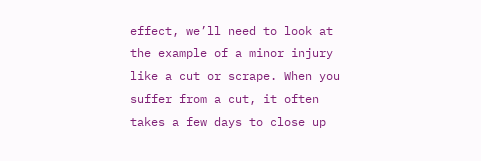effect, we’ll need to look at the example of a minor injury like a cut or scrape. When you suffer from a cut, it often takes a few days to close up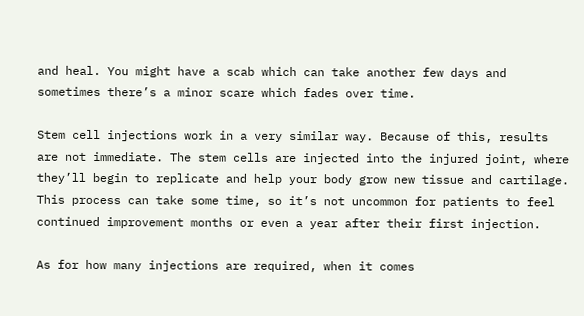and heal. You might have a scab which can take another few days and sometimes there’s a minor scare which fades over time.

Stem cell injections work in a very similar way. Because of this, results are not immediate. The stem cells are injected into the injured joint, where they’ll begin to replicate and help your body grow new tissue and cartilage. This process can take some time, so it’s not uncommon for patients to feel continued improvement months or even a year after their first injection.

As for how many injections are required, when it comes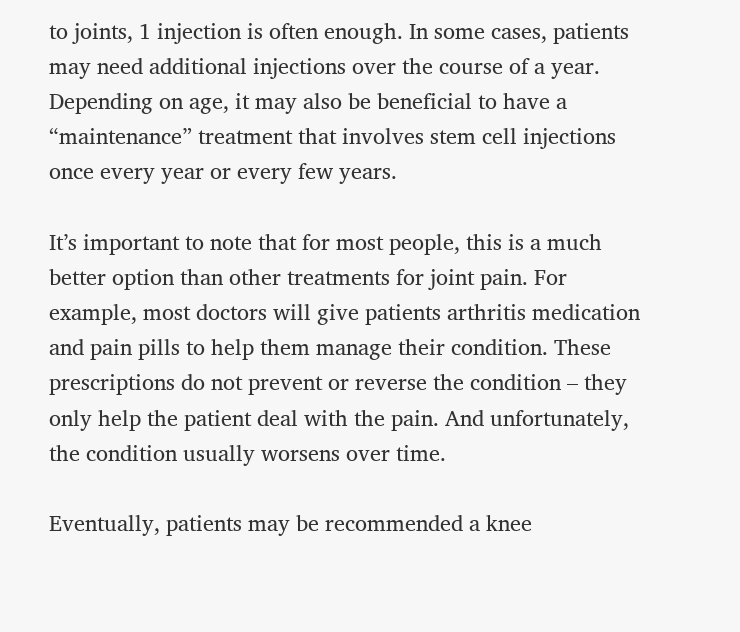to joints, 1 injection is often enough. In some cases, patients may need additional injections over the course of a year. Depending on age, it may also be beneficial to have a “maintenance” treatment that involves stem cell injections once every year or every few years.

It’s important to note that for most people, this is a much better option than other treatments for joint pain. For example, most doctors will give patients arthritis medication and pain pills to help them manage their condition. These prescriptions do not prevent or reverse the condition – they only help the patient deal with the pain. And unfortunately, the condition usually worsens over time.

Eventually, patients may be recommended a knee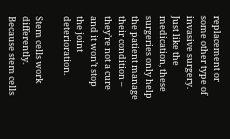replacement or some other type of invasive surgery. Just like the medication, these surgeries only help the patient manage their condition – they’re not a cure and it won’t stop the joint deterioration.

Stem cells work differently. Because stem cells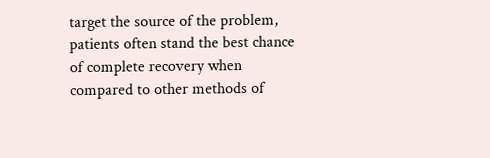target the source of the problem, patients often stand the best chance of complete recovery when compared to other methods of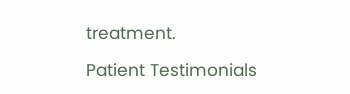treatment.

Patient Testimonials